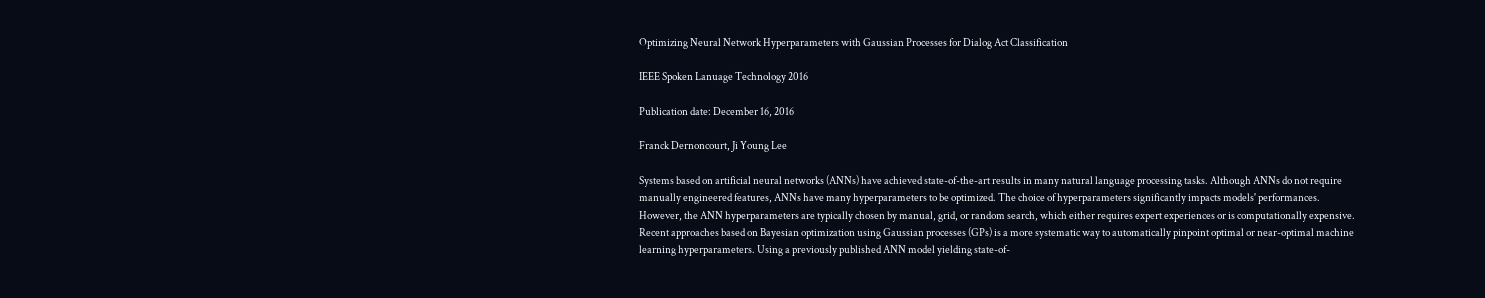Optimizing Neural Network Hyperparameters with Gaussian Processes for Dialog Act Classification

IEEE Spoken Lanuage Technology 2016

Publication date: December 16, 2016

Franck Dernoncourt, Ji Young Lee

Systems based on artificial neural networks (ANNs) have achieved state-of-the-art results in many natural language processing tasks. Although ANNs do not require manually engineered features, ANNs have many hyperparameters to be optimized. The choice of hyperparameters significantly impacts models' performances. However, the ANN hyperparameters are typically chosen by manual, grid, or random search, which either requires expert experiences or is computationally expensive. Recent approaches based on Bayesian optimization using Gaussian processes (GPs) is a more systematic way to automatically pinpoint optimal or near-optimal machine learning hyperparameters. Using a previously published ANN model yielding state-of-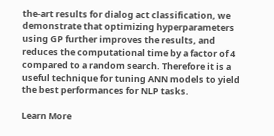the-art results for dialog act classification, we demonstrate that optimizing hyperparameters using GP further improves the results, and reduces the computational time by a factor of 4 compared to a random search. Therefore it is a useful technique for tuning ANN models to yield the best performances for NLP tasks.

Learn More